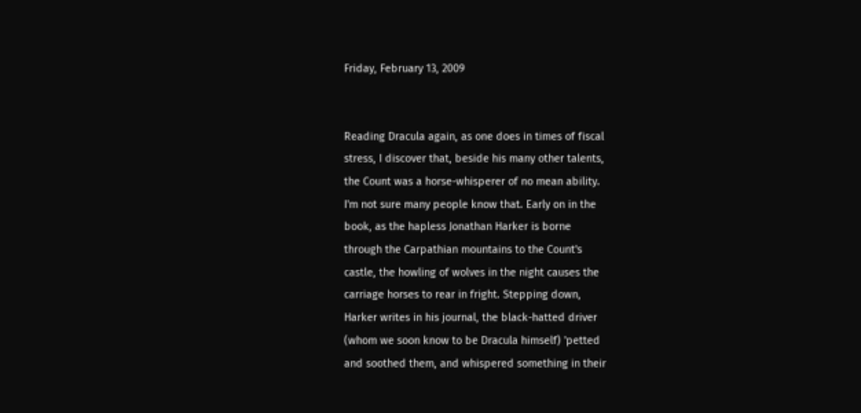Friday, February 13, 2009


Reading Dracula again, as one does in times of fiscal
stress, I discover that, beside his many other talents,
the Count was a horse-whisperer of no mean ability.
I'm not sure many people know that. Early on in the
book, as the hapless Jonathan Harker is borne
through the Carpathian mountains to the Count's
castle, the howling of wolves in the night causes the
carriage horses to rear in fright. Stepping down,
Harker writes in his journal, the black-hatted driver
(whom we soon know to be Dracula himself) 'petted
and soothed them, and whispered something in their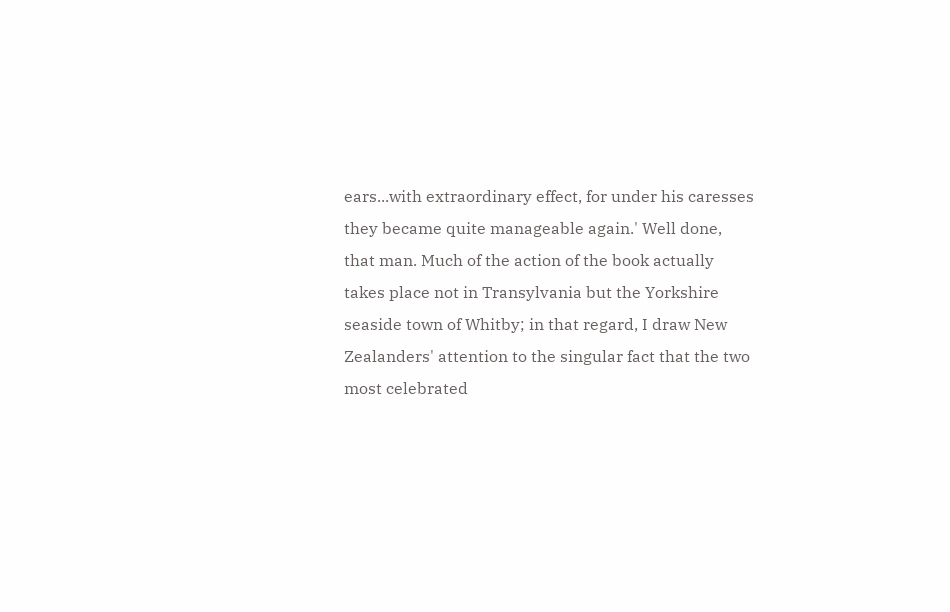ears...with extraordinary effect, for under his caresses
they became quite manageable again.' Well done,
that man. Much of the action of the book actually
takes place not in Transylvania but the Yorkshire
seaside town of Whitby; in that regard, I draw New
Zealanders' attention to the singular fact that the two
most celebrated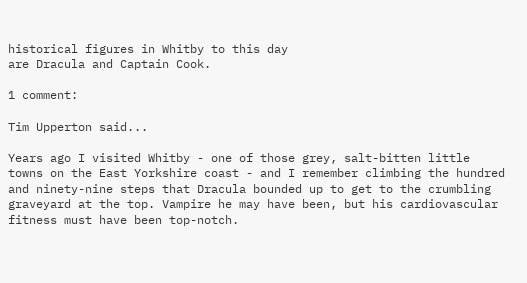historical figures in Whitby to this day
are Dracula and Captain Cook.

1 comment:

Tim Upperton said...

Years ago I visited Whitby - one of those grey, salt-bitten little towns on the East Yorkshire coast - and I remember climbing the hundred and ninety-nine steps that Dracula bounded up to get to the crumbling graveyard at the top. Vampire he may have been, but his cardiovascular fitness must have been top-notch.